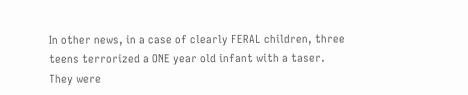In other news, in a case of clearly FERAL children, three teens terrorized a ONE year old infant with a taser.
They were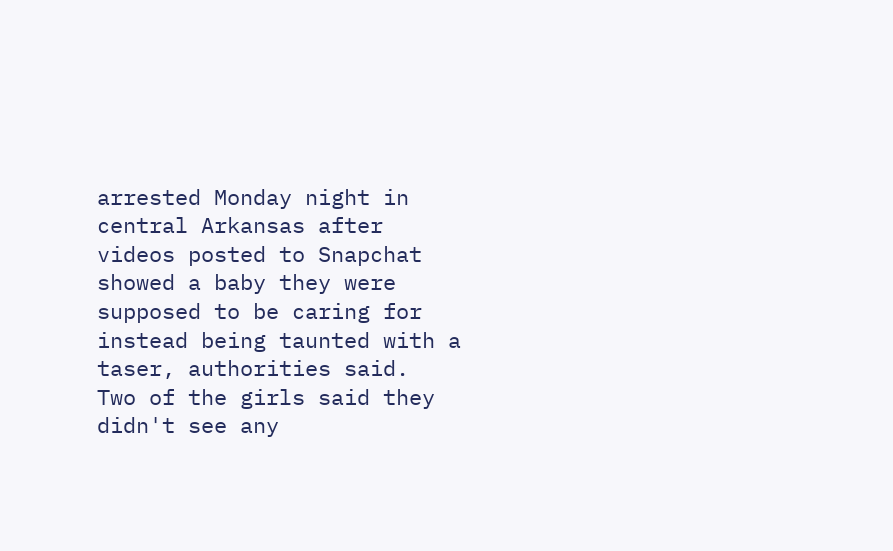arrested Monday night in central Arkansas after videos posted to Snapchat showed a baby they were supposed to be caring for instead being taunted with a taser, authorities said.
Two of the girls said they didn't see any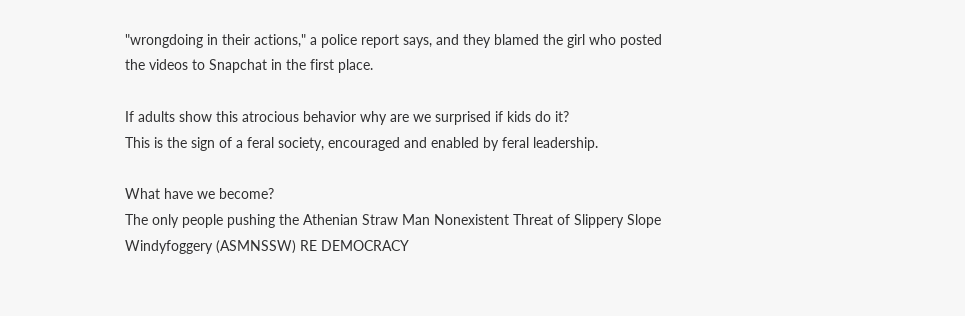"wrongdoing in their actions," a police report says, and they blamed the girl who posted the videos to Snapchat in the first place.

If adults show this atrocious behavior why are we surprised if kids do it?
This is the sign of a feral society, encouraged and enabled by feral leadership.

What have we become?
The only people pushing the Athenian Straw Man Nonexistent Threat of Slippery Slope Windyfoggery (ASMNSSW) RE DEMOCRACY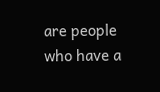are people who have a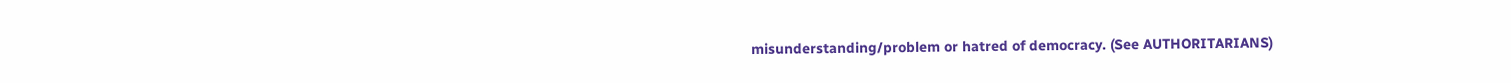misunderstanding/problem or hatred of democracy. (See AUTHORITARIANS)